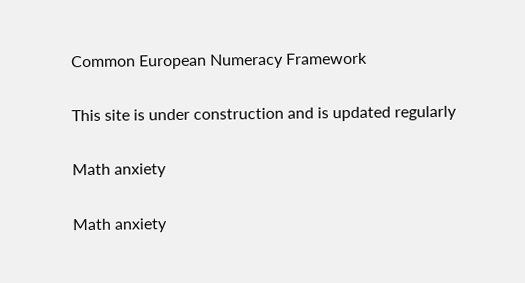Common European Numeracy Framework

This site is under construction and is updated regularly

Math anxiety

Math anxiety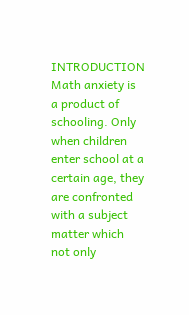INTRODUCTION Math anxiety is a product of schooling. Only when children enter school at a certain age, they are confronted with a subject matter which not only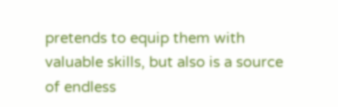pretends to equip them with valuable skills, but also is a source of endless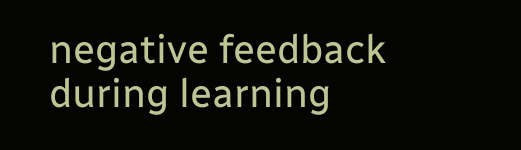negative feedback during learning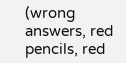(wrong answers, red pencils, red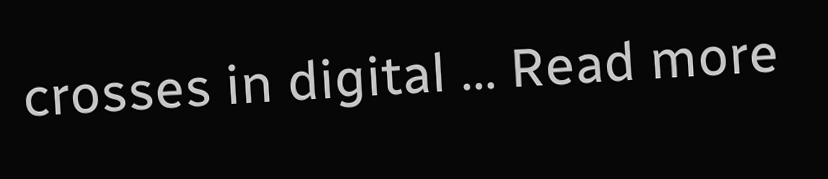crosses in digital … Read more